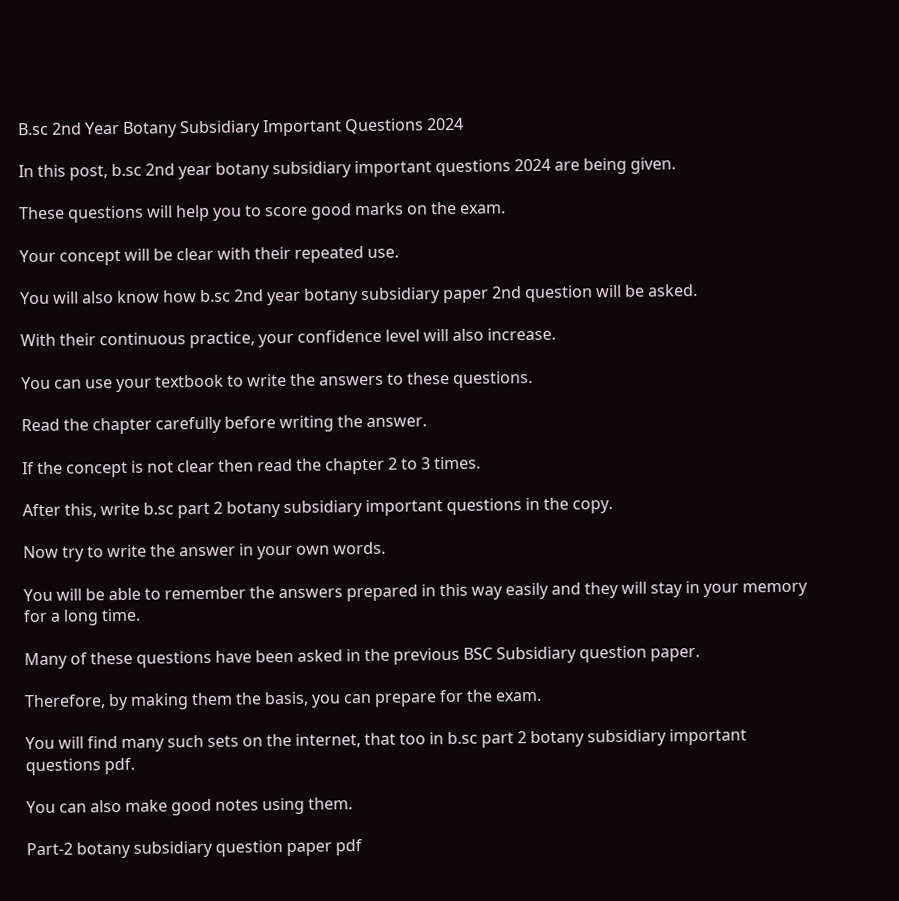B.sc 2nd Year Botany Subsidiary Important Questions 2024

In this post, b.sc 2nd year botany subsidiary important questions 2024 are being given.

These questions will help you to score good marks on the exam.

Your concept will be clear with their repeated use.

You will also know how b.sc 2nd year botany subsidiary paper 2nd question will be asked.

With their continuous practice, your confidence level will also increase.

You can use your textbook to write the answers to these questions.

Read the chapter carefully before writing the answer.

If the concept is not clear then read the chapter 2 to 3 times.

After this, write b.sc part 2 botany subsidiary important questions in the copy.

Now try to write the answer in your own words.

You will be able to remember the answers prepared in this way easily and they will stay in your memory for a long time.

Many of these questions have been asked in the previous BSC Subsidiary question paper.

Therefore, by making them the basis, you can prepare for the exam.

You will find many such sets on the internet, that too in b.sc part 2 botany subsidiary important questions pdf.

You can also make good notes using them.

Part-2 botany subsidiary question paper pdf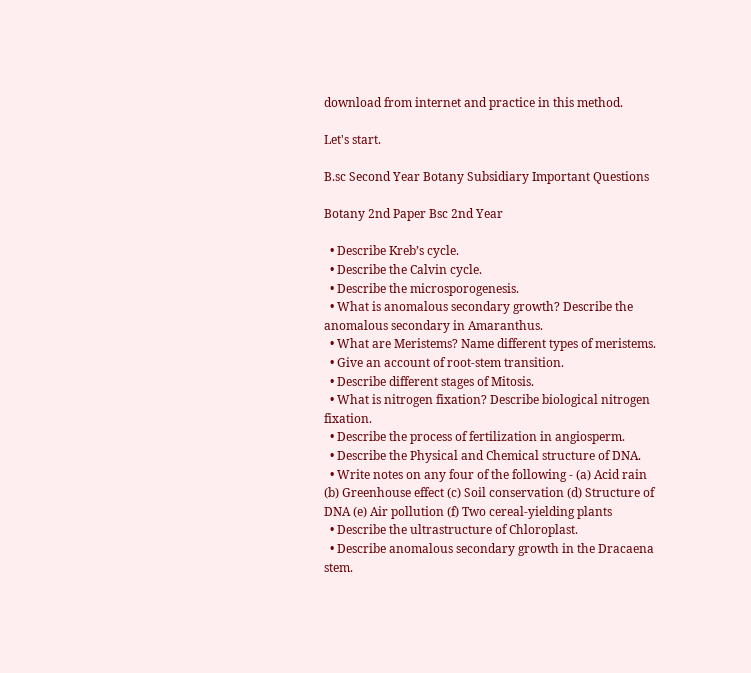download from internet and practice in this method.

Let's start.

B.sc Second Year Botany Subsidiary Important Questions

Botany 2nd Paper Bsc 2nd Year

  • Describe Kreb’s cycle.
  • Describe the Calvin cycle.
  • Describe the microsporogenesis.
  • What is anomalous secondary growth? Describe the anomalous secondary in Amaranthus.
  • What are Meristems? Name different types of meristems.
  • Give an account of root-stem transition.
  • Describe different stages of Mitosis.
  • What is nitrogen fixation? Describe biological nitrogen fixation.
  • Describe the process of fertilization in angiosperm.
  • Describe the Physical and Chemical structure of DNA.
  • Write notes on any four of the following - (a) Acid rain (b) Greenhouse effect (c) Soil conservation (d) Structure of DNA (e) Air pollution (f) Two cereal-yielding plants
  • Describe the ultrastructure of Chloroplast.
  • Describe anomalous secondary growth in the Dracaena stem.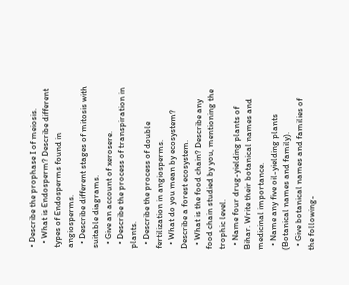• Describe the prophase I of meiosis.
  • What is Endosperm? Describe different types of Endosperms found in angiosperms.
  • Describe different stages of mitosis with suitable diagrams.
  • Give an account of xerosere.
  • Describe the process of transpiration in plants.
  • Describe the process of double fertilization in angiosperms.
  • What do you mean by ecosystem? Describe a forest ecosystem.
  • What is the food chain? Describe any food chain studied by you, mentioning the trophic level.
  • Name four drug-yielding plants of Bihar. Write their botanical names and medicinal importance.
  • Name any five oil-yielding plants (Botanical names and family).
  • Give botanical names and families of the following-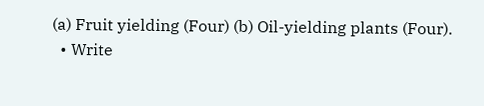(a) Fruit yielding (Four) (b) Oil-yielding plants (Four).
  • Write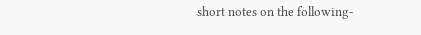short notes on the following-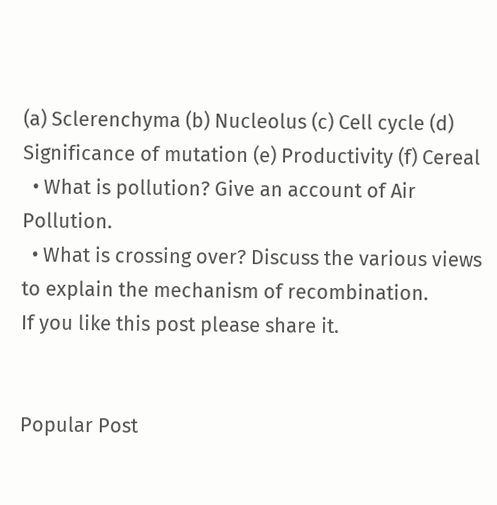(a) Sclerenchyma (b) Nucleolus (c) Cell cycle (d) Significance of mutation (e) Productivity (f) Cereal
  • What is pollution? Give an account of Air Pollution.
  • What is crossing over? Discuss the various views to explain the mechanism of recombination.
If you like this post please share it.


Popular Post